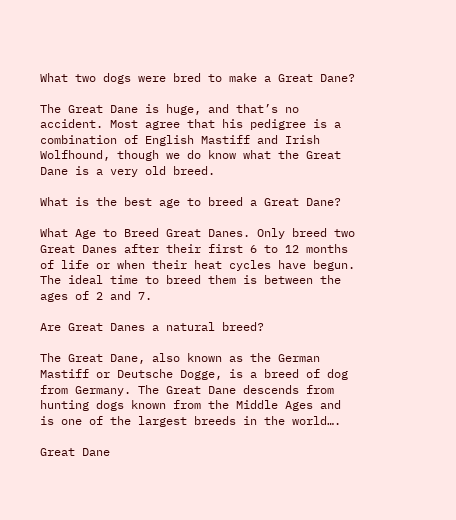What two dogs were bred to make a Great Dane?

The Great Dane is huge, and that’s no accident. Most agree that his pedigree is a combination of English Mastiff and Irish Wolfhound, though we do know what the Great Dane is a very old breed.

What is the best age to breed a Great Dane?

What Age to Breed Great Danes. Only breed two Great Danes after their first 6 to 12 months of life or when their heat cycles have begun. The ideal time to breed them is between the ages of 2 and 7.

Are Great Danes a natural breed?

The Great Dane, also known as the German Mastiff or Deutsche Dogge, is a breed of dog from Germany. The Great Dane descends from hunting dogs known from the Middle Ages and is one of the largest breeds in the world….

Great Dane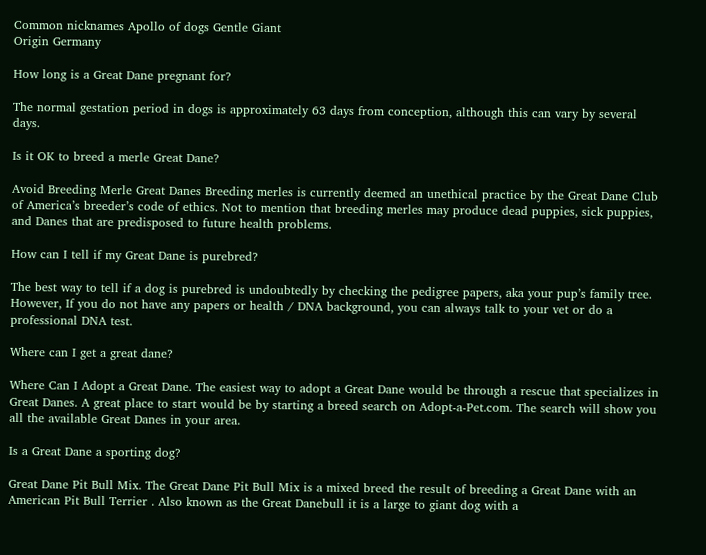Common nicknames Apollo of dogs Gentle Giant
Origin Germany

How long is a Great Dane pregnant for?

The normal gestation period in dogs is approximately 63 days from conception, although this can vary by several days.

Is it OK to breed a merle Great Dane?

Avoid Breeding Merle Great Danes Breeding merles is currently deemed an unethical practice by the Great Dane Club of America’s breeder’s code of ethics. Not to mention that breeding merles may produce dead puppies, sick puppies, and Danes that are predisposed to future health problems.

How can I tell if my Great Dane is purebred?

The best way to tell if a dog is purebred is undoubtedly by checking the pedigree papers, aka your pup’s family tree. However, If you do not have any papers or health / DNA background, you can always talk to your vet or do a professional DNA test.

Where can I get a great dane?

Where Can I Adopt a Great Dane. The easiest way to adopt a Great Dane would be through a rescue that specializes in Great Danes. A great place to start would be by starting a breed search on Adopt-a-Pet.com. The search will show you all the available Great Danes in your area.

Is a Great Dane a sporting dog?

Great Dane Pit Bull Mix. The Great Dane Pit Bull Mix is a mixed breed the result of breeding a Great Dane with an American Pit Bull Terrier . Also known as the Great Danebull it is a large to giant dog with a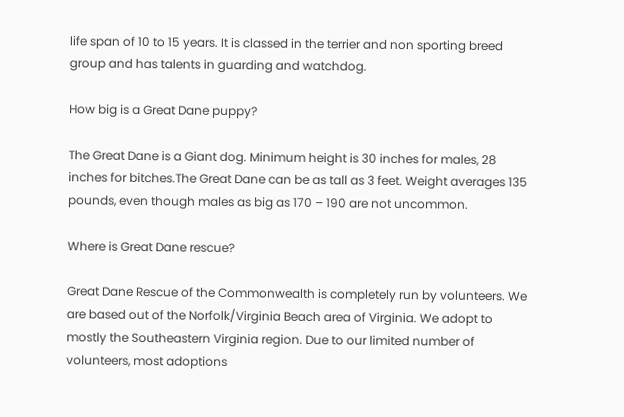life span of 10 to 15 years. It is classed in the terrier and non sporting breed group and has talents in guarding and watchdog.

How big is a Great Dane puppy?

The Great Dane is a Giant dog. Minimum height is 30 inches for males, 28 inches for bitches.The Great Dane can be as tall as 3 feet. Weight averages 135 pounds, even though males as big as 170 – 190 are not uncommon.

Where is Great Dane rescue?

Great Dane Rescue of the Commonwealth is completely run by volunteers. We are based out of the Norfolk/Virginia Beach area of Virginia. We adopt to mostly the Southeastern Virginia region. Due to our limited number of volunteers, most adoptions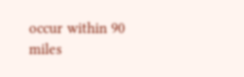occur within 90 miles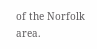of the Norfolk area.